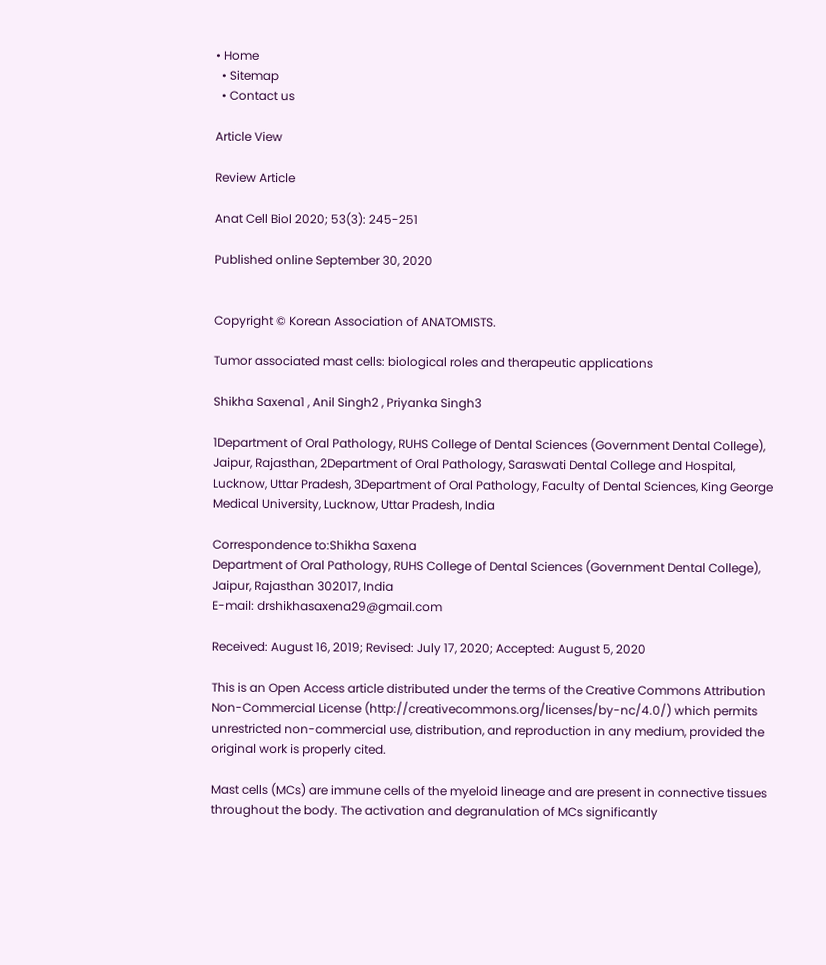• Home
  • Sitemap
  • Contact us

Article View

Review Article

Anat Cell Biol 2020; 53(3): 245-251

Published online September 30, 2020


Copyright © Korean Association of ANATOMISTS.

Tumor associated mast cells: biological roles and therapeutic applications

Shikha Saxena1 , Anil Singh2 , Priyanka Singh3

1Department of Oral Pathology, RUHS College of Dental Sciences (Government Dental College), Jaipur, Rajasthan, 2Department of Oral Pathology, Saraswati Dental College and Hospital, Lucknow, Uttar Pradesh, 3Department of Oral Pathology, Faculty of Dental Sciences, King George Medical University, Lucknow, Uttar Pradesh, India

Correspondence to:Shikha Saxena
Department of Oral Pathology, RUHS College of Dental Sciences (Government Dental College), Jaipur, Rajasthan 302017, India
E-mail: drshikhasaxena29@gmail.com

Received: August 16, 2019; Revised: July 17, 2020; Accepted: August 5, 2020

This is an Open Access article distributed under the terms of the Creative Commons Attribution Non-Commercial License (http://creativecommons.org/licenses/by-nc/4.0/) which permits unrestricted non-commercial use, distribution, and reproduction in any medium, provided the original work is properly cited.

Mast cells (MCs) are immune cells of the myeloid lineage and are present in connective tissues throughout the body. The activation and degranulation of MCs significantly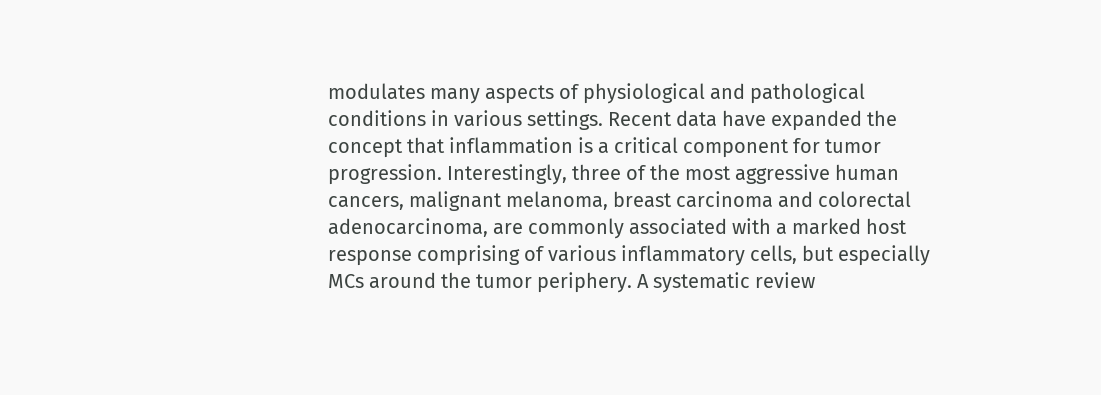modulates many aspects of physiological and pathological conditions in various settings. Recent data have expanded the concept that inflammation is a critical component for tumor progression. Interestingly, three of the most aggressive human cancers, malignant melanoma, breast carcinoma and colorectal adenocarcinoma, are commonly associated with a marked host response comprising of various inflammatory cells, but especially MCs around the tumor periphery. A systematic review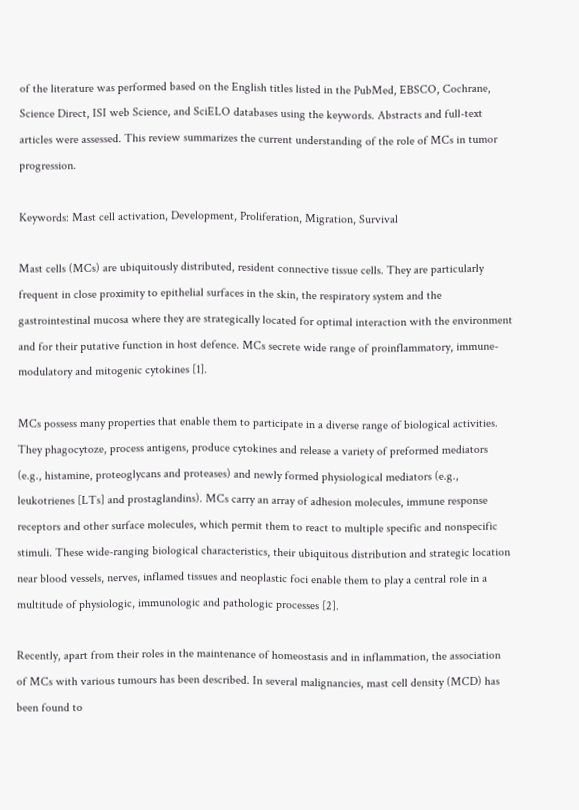of the literature was performed based on the English titles listed in the PubMed, EBSCO, Cochrane, Science Direct, ISI web Science, and SciELO databases using the keywords. Abstracts and full-text articles were assessed. This review summarizes the current understanding of the role of MCs in tumor progression.

Keywords: Mast cell activation, Development, Proliferation, Migration, Survival

Mast cells (MCs) are ubiquitously distributed, resident connective tissue cells. They are particularly frequent in close proximity to epithelial surfaces in the skin, the respiratory system and the gastrointestinal mucosa where they are strategically located for optimal interaction with the environment and for their putative function in host defence. MCs secrete wide range of proinflammatory, immune-modulatory and mitogenic cytokines [1].

MCs possess many properties that enable them to participate in a diverse range of biological activities. They phagocytoze, process antigens, produce cytokines and release a variety of preformed mediators (e.g., histamine, proteoglycans and proteases) and newly formed physiological mediators (e.g., leukotrienes [LTs] and prostaglandins). MCs carry an array of adhesion molecules, immune response receptors and other surface molecules, which permit them to react to multiple specific and nonspecific stimuli. These wide-ranging biological characteristics, their ubiquitous distribution and strategic location near blood vessels, nerves, inflamed tissues and neoplastic foci enable them to play a central role in a multitude of physiologic, immunologic and pathologic processes [2].

Recently, apart from their roles in the maintenance of homeostasis and in inflammation, the association of MCs with various tumours has been described. In several malignancies, mast cell density (MCD) has been found to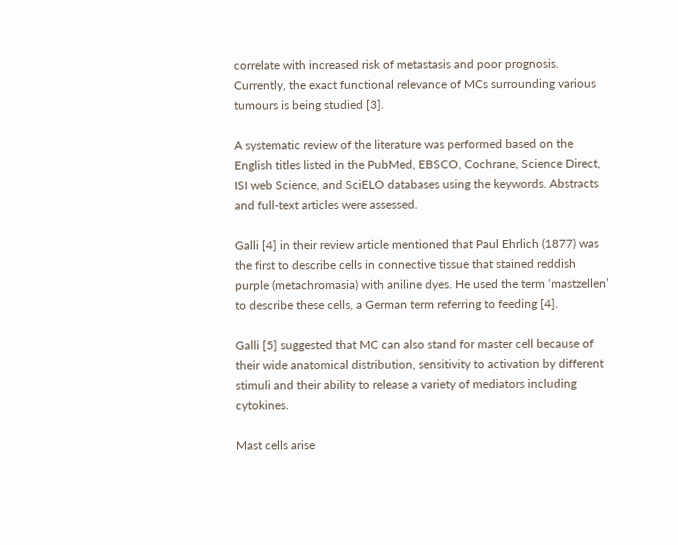correlate with increased risk of metastasis and poor prognosis. Currently, the exact functional relevance of MCs surrounding various tumours is being studied [3].

A systematic review of the literature was performed based on the English titles listed in the PubMed, EBSCO, Cochrane, Science Direct, ISI web Science, and SciELO databases using the keywords. Abstracts and full-text articles were assessed.

Galli [4] in their review article mentioned that Paul Ehrlich (1877) was the first to describe cells in connective tissue that stained reddish purple (metachromasia) with aniline dyes. He used the term ‘mastzellen’ to describe these cells, a German term referring to feeding [4].

Galli [5] suggested that MC can also stand for master cell because of their wide anatomical distribution, sensitivity to activation by different stimuli and their ability to release a variety of mediators including cytokines.

Mast cells arise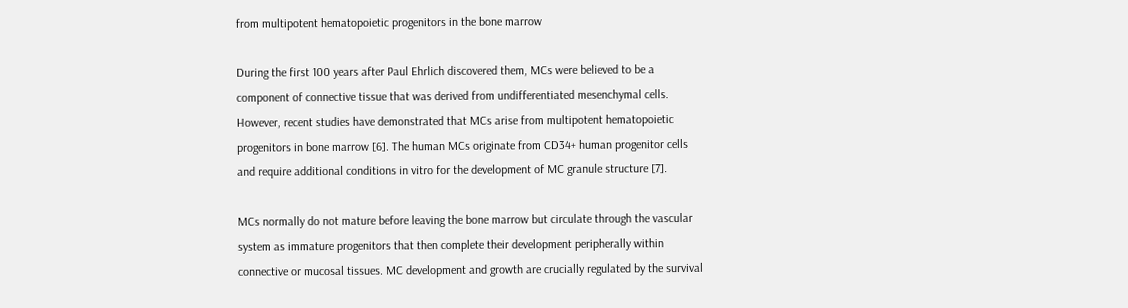from multipotent hematopoietic progenitors in the bone marrow

During the first 100 years after Paul Ehrlich discovered them, MCs were believed to be a component of connective tissue that was derived from undifferentiated mesenchymal cells. However, recent studies have demonstrated that MCs arise from multipotent hematopoietic progenitors in bone marrow [6]. The human MCs originate from CD34+ human progenitor cells and require additional conditions in vitro for the development of MC granule structure [7].

MCs normally do not mature before leaving the bone marrow but circulate through the vascular system as immature progenitors that then complete their development peripherally within connective or mucosal tissues. MC development and growth are crucially regulated by the survival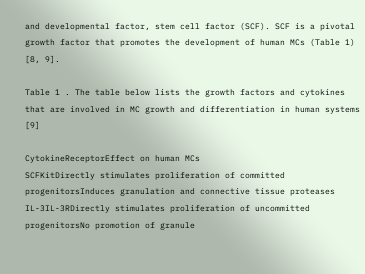and developmental factor, stem cell factor (SCF). SCF is a pivotal growth factor that promotes the development of human MCs (Table 1) [8, 9].

Table 1 . The table below lists the growth factors and cytokines that are involved in MC growth and differentiation in human systems [9]

CytokineReceptorEffect on human MCs
SCFKitDirectly stimulates proliferation of committed progenitorsInduces granulation and connective tissue proteases
IL-3IL-3RDirectly stimulates proliferation of uncommitted progenitorsNo promotion of granule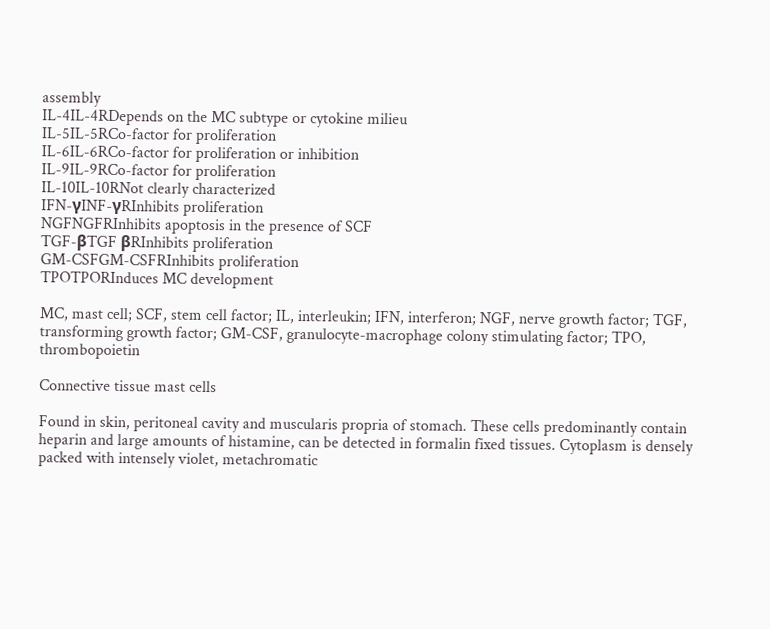assembly
IL-4IL-4RDepends on the MC subtype or cytokine milieu
IL-5IL-5RCo-factor for proliferation
IL-6IL-6RCo-factor for proliferation or inhibition
IL-9IL-9RCo-factor for proliferation
IL-10IL-10RNot clearly characterized
IFN-γINF-γRInhibits proliferation
NGFNGFRInhibits apoptosis in the presence of SCF
TGF-βTGF βRInhibits proliferation
GM-CSFGM-CSFRInhibits proliferation
TPOTPORInduces MC development

MC, mast cell; SCF, stem cell factor; IL, interleukin; IFN, interferon; NGF, nerve growth factor; TGF, transforming growth factor; GM-CSF, granulocyte-macrophage colony stimulating factor; TPO, thrombopoietin

Connective tissue mast cells

Found in skin, peritoneal cavity and muscularis propria of stomach. These cells predominantly contain heparin and large amounts of histamine, can be detected in formalin fixed tissues. Cytoplasm is densely packed with intensely violet, metachromatic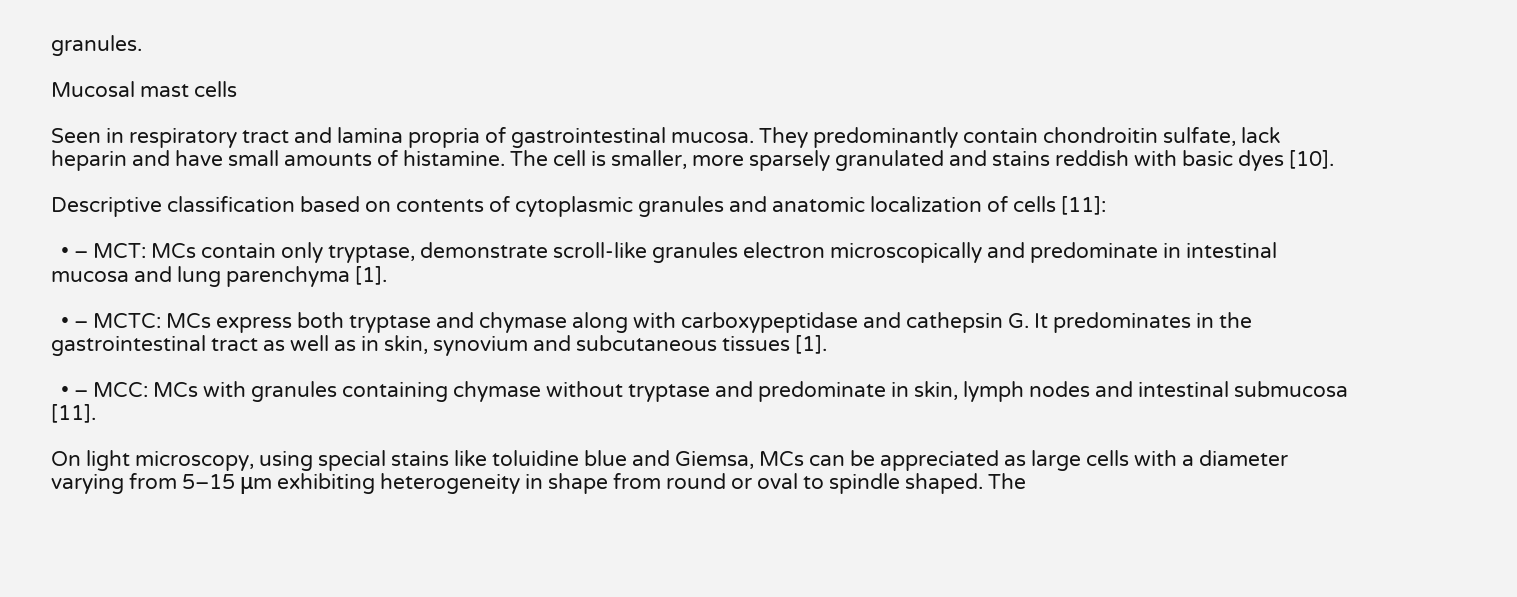granules.

Mucosal mast cells

Seen in respiratory tract and lamina propria of gastrointestinal mucosa. They predominantly contain chondroitin sulfate, lack heparin and have small amounts of histamine. The cell is smaller, more sparsely granulated and stains reddish with basic dyes [10].

Descriptive classification based on contents of cytoplasmic granules and anatomic localization of cells [11]:

  • ‒ MCT: MCs contain only tryptase, demonstrate scroll-like granules electron microscopically and predominate in intestinal mucosa and lung parenchyma [1].

  • ‒ MCTC: MCs express both tryptase and chymase along with carboxypeptidase and cathepsin G. It predominates in the gastrointestinal tract as well as in skin, synovium and subcutaneous tissues [1].

  • ‒ MCC: MCs with granules containing chymase without tryptase and predominate in skin, lymph nodes and intestinal submucosa [11].

On light microscopy, using special stains like toluidine blue and Giemsa, MCs can be appreciated as large cells with a diameter varying from 5–15 μm exhibiting heterogeneity in shape from round or oval to spindle shaped. The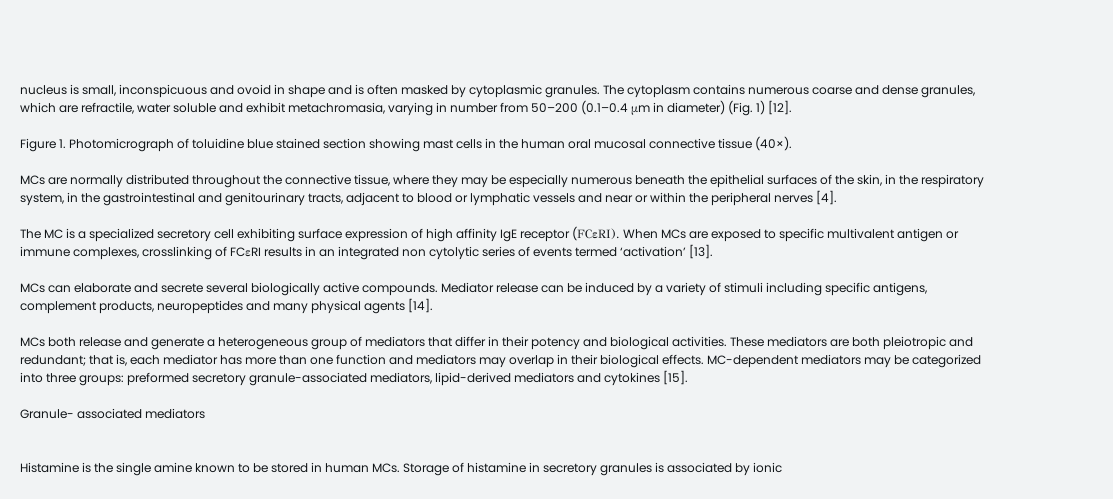nucleus is small, inconspicuous and ovoid in shape and is often masked by cytoplasmic granules. The cytoplasm contains numerous coarse and dense granules, which are refractile, water soluble and exhibit metachromasia, varying in number from 50–200 (0.1–0.4 μm in diameter) (Fig. 1) [12].

Figure 1. Photomicrograph of toluidine blue stained section showing mast cells in the human oral mucosal connective tissue (40×).

MCs are normally distributed throughout the connective tissue, where they may be especially numerous beneath the epithelial surfaces of the skin, in the respiratory system, in the gastrointestinal and genitourinary tracts, adjacent to blood or lymphatic vessels and near or within the peripheral nerves [4].

The MC is a specialized secretory cell exhibiting surface expression of high affinity IgE receptor (FCεRI). When MCs are exposed to specific multivalent antigen or immune complexes, crosslinking of FCεRI results in an integrated non cytolytic series of events termed ‘activation’ [13].

MCs can elaborate and secrete several biologically active compounds. Mediator release can be induced by a variety of stimuli including specific antigens, complement products, neuropeptides and many physical agents [14].

MCs both release and generate a heterogeneous group of mediators that differ in their potency and biological activities. These mediators are both pleiotropic and redundant; that is, each mediator has more than one function and mediators may overlap in their biological effects. MC-dependent mediators may be categorized into three groups: preformed secretory granule-associated mediators, lipid-derived mediators and cytokines [15].

Granule- associated mediators


Histamine is the single amine known to be stored in human MCs. Storage of histamine in secretory granules is associated by ionic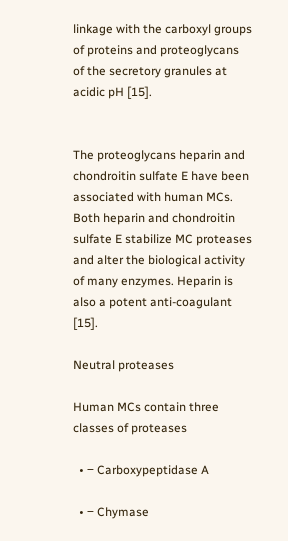linkage with the carboxyl groups of proteins and proteoglycans of the secretory granules at acidic pH [15].


The proteoglycans heparin and chondroitin sulfate E have been associated with human MCs. Both heparin and chondroitin sulfate E stabilize MC proteases and alter the biological activity of many enzymes. Heparin is also a potent anti-coagulant [15].

Neutral proteases

Human MCs contain three classes of proteases

  • ‒ Carboxypeptidase A

  • ‒ Chymase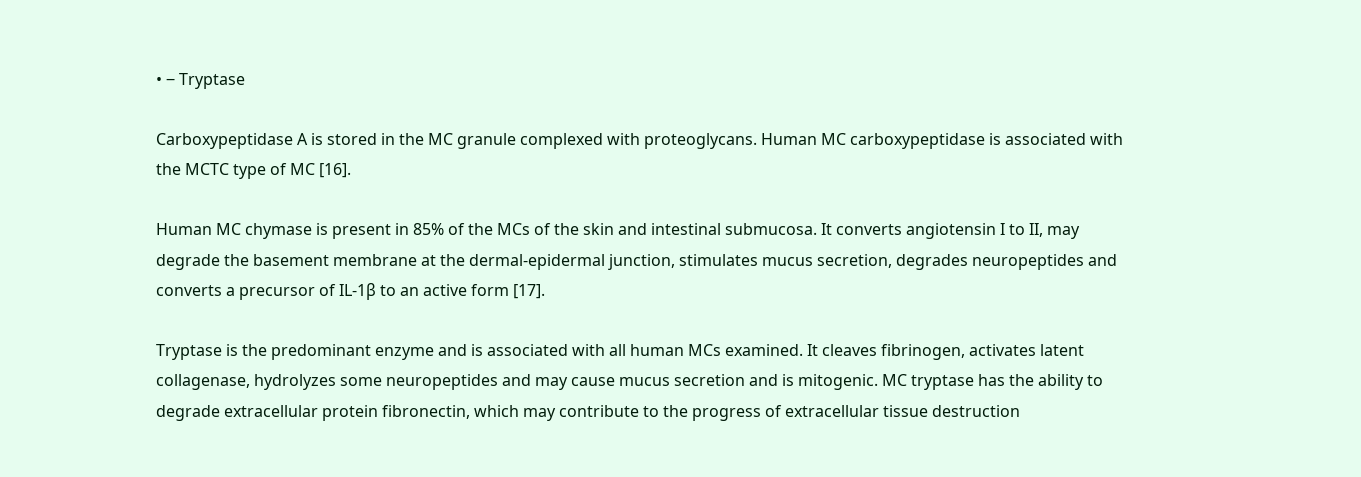• ‒ Tryptase

Carboxypeptidase A is stored in the MC granule complexed with proteoglycans. Human MC carboxypeptidase is associated with the MCTC type of MC [16].

Human MC chymase is present in 85% of the MCs of the skin and intestinal submucosa. It converts angiotensin I to II, may degrade the basement membrane at the dermal-epidermal junction, stimulates mucus secretion, degrades neuropeptides and converts a precursor of IL-1β to an active form [17].

Tryptase is the predominant enzyme and is associated with all human MCs examined. It cleaves fibrinogen, activates latent collagenase, hydrolyzes some neuropeptides and may cause mucus secretion and is mitogenic. MC tryptase has the ability to degrade extracellular protein fibronectin, which may contribute to the progress of extracellular tissue destruction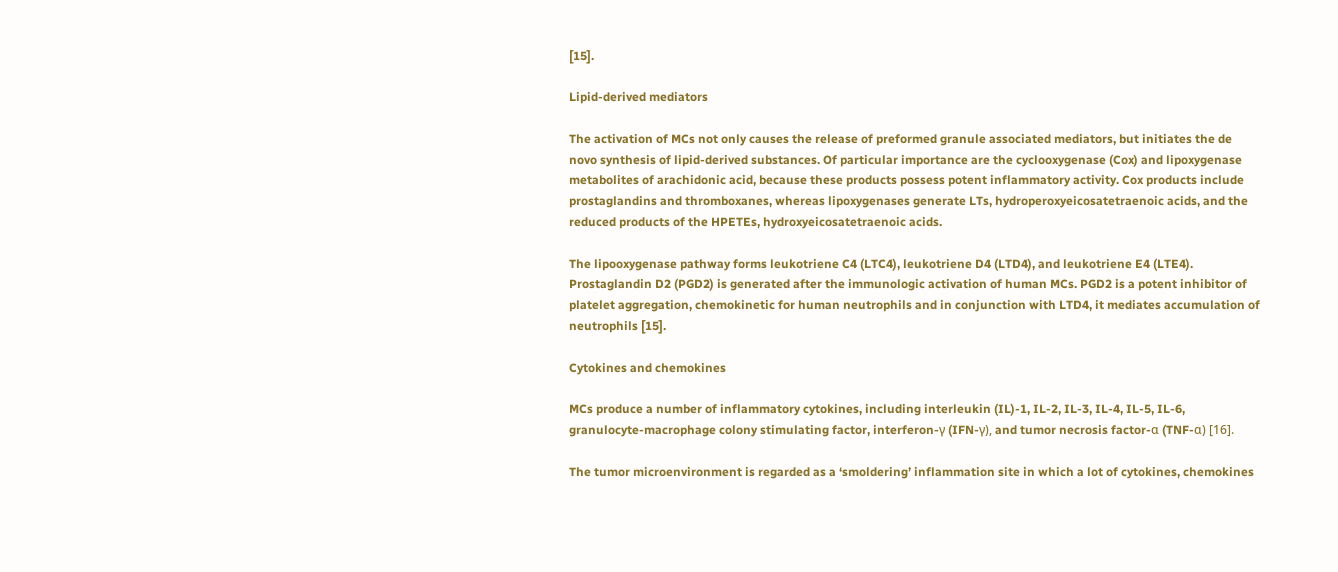[15].

Lipid-derived mediators

The activation of MCs not only causes the release of preformed granule associated mediators, but initiates the de novo synthesis of lipid-derived substances. Of particular importance are the cyclooxygenase (Cox) and lipoxygenase metabolites of arachidonic acid, because these products possess potent inflammatory activity. Cox products include prostaglandins and thromboxanes, whereas lipoxygenases generate LTs, hydroperoxyeicosatetraenoic acids, and the reduced products of the HPETEs, hydroxyeicosatetraenoic acids.

The lipooxygenase pathway forms leukotriene C4 (LTC4), leukotriene D4 (LTD4), and leukotriene E4 (LTE4). Prostaglandin D2 (PGD2) is generated after the immunologic activation of human MCs. PGD2 is a potent inhibitor of platelet aggregation, chemokinetic for human neutrophils and in conjunction with LTD4, it mediates accumulation of neutrophils [15].

Cytokines and chemokines

MCs produce a number of inflammatory cytokines, including interleukin (IL)-1, IL-2, IL-3, IL-4, IL-5, IL-6, granulocyte-macrophage colony stimulating factor, interferon-γ (IFN-γ), and tumor necrosis factor-α (TNF-α) [16].

The tumor microenvironment is regarded as a ‘smoldering’ inflammation site in which a lot of cytokines, chemokines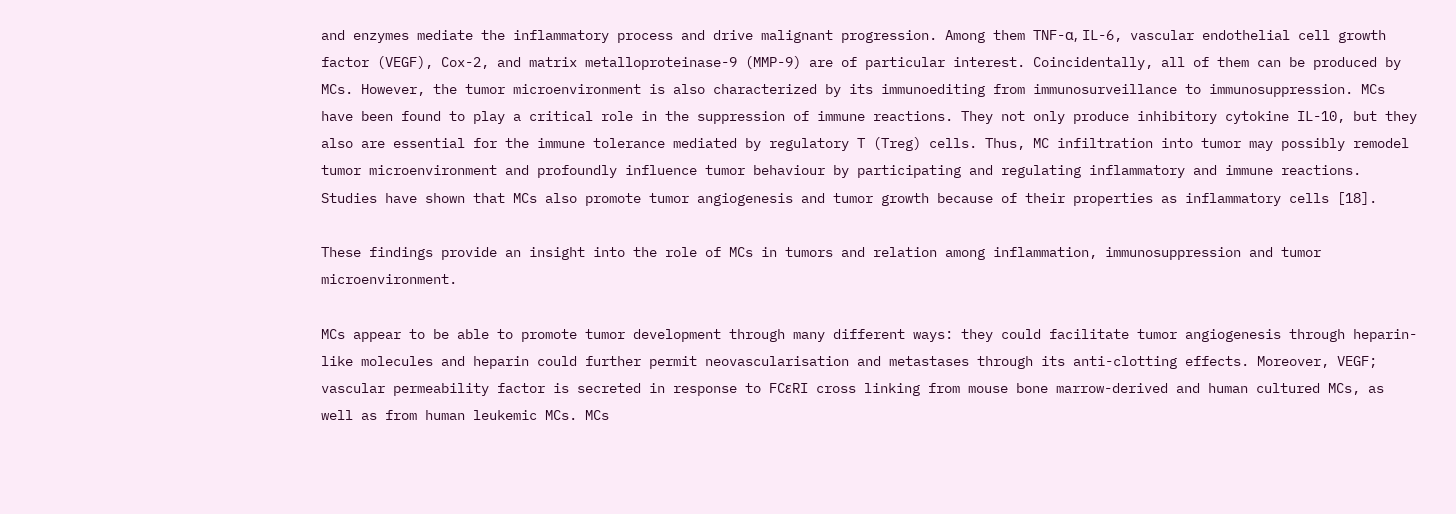and enzymes mediate the inflammatory process and drive malignant progression. Among them TNF-α, IL-6, vascular endothelial cell growth factor (VEGF), Cox-2, and matrix metalloproteinase-9 (MMP-9) are of particular interest. Coincidentally, all of them can be produced by MCs. However, the tumor microenvironment is also characterized by its immunoediting from immunosurveillance to immunosuppression. MCs have been found to play a critical role in the suppression of immune reactions. They not only produce inhibitory cytokine IL-10, but they also are essential for the immune tolerance mediated by regulatory T (Treg) cells. Thus, MC infiltration into tumor may possibly remodel tumor microenvironment and profoundly influence tumor behaviour by participating and regulating inflammatory and immune reactions. Studies have shown that MCs also promote tumor angiogenesis and tumor growth because of their properties as inflammatory cells [18].

These findings provide an insight into the role of MCs in tumors and relation among inflammation, immunosuppression and tumor microenvironment.

MCs appear to be able to promote tumor development through many different ways: they could facilitate tumor angiogenesis through heparin-like molecules and heparin could further permit neovascularisation and metastases through its anti-clotting effects. Moreover, VEGF; vascular permeability factor is secreted in response to FCεRI cross linking from mouse bone marrow-derived and human cultured MCs, as well as from human leukemic MCs. MCs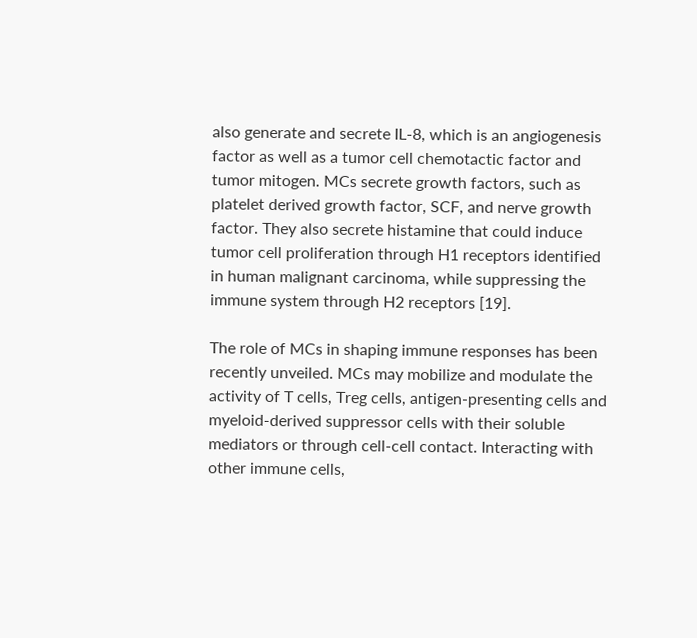also generate and secrete IL-8, which is an angiogenesis factor as well as a tumor cell chemotactic factor and tumor mitogen. MCs secrete growth factors, such as platelet derived growth factor, SCF, and nerve growth factor. They also secrete histamine that could induce tumor cell proliferation through H1 receptors identified in human malignant carcinoma, while suppressing the immune system through H2 receptors [19].

The role of MCs in shaping immune responses has been recently unveiled. MCs may mobilize and modulate the activity of T cells, Treg cells, antigen-presenting cells and myeloid-derived suppressor cells with their soluble mediators or through cell-cell contact. Interacting with other immune cells,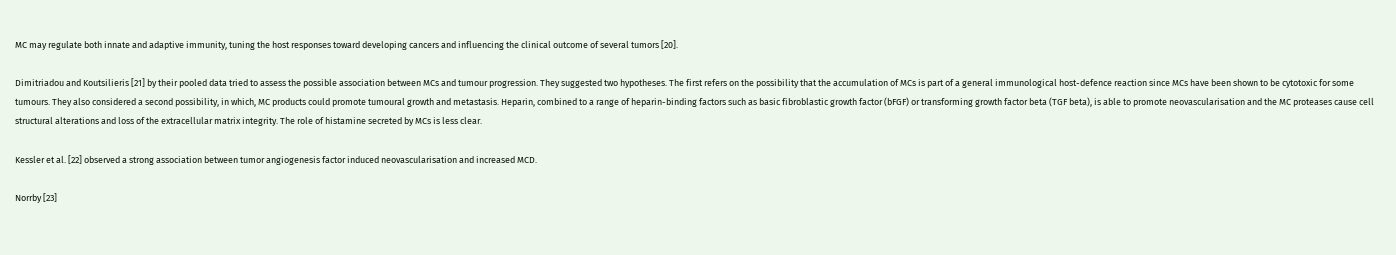MC may regulate both innate and adaptive immunity, tuning the host responses toward developing cancers and influencing the clinical outcome of several tumors [20].

Dimitriadou and Koutsilieris [21] by their pooled data tried to assess the possible association between MCs and tumour progression. They suggested two hypotheses. The first refers on the possibility that the accumulation of MCs is part of a general immunological host-defence reaction since MCs have been shown to be cytotoxic for some tumours. They also considered a second possibility, in which, MC products could promote tumoural growth and metastasis. Heparin, combined to a range of heparin-binding factors such as basic fibroblastic growth factor (bFGF) or transforming growth factor beta (TGF beta), is able to promote neovascularisation and the MC proteases cause cell structural alterations and loss of the extracellular matrix integrity. The role of histamine secreted by MCs is less clear.

Kessler et al. [22] observed a strong association between tumor angiogenesis factor induced neovascularisation and increased MCD.

Norrby [23]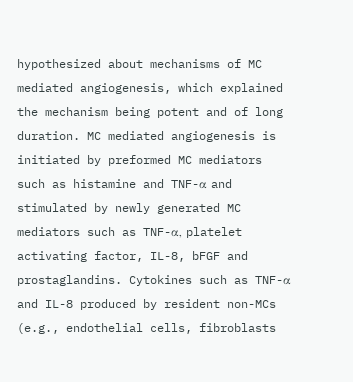hypothesized about mechanisms of MC mediated angiogenesis, which explained the mechanism being potent and of long duration. MC mediated angiogenesis is initiated by preformed MC mediators such as histamine and TNF-α and stimulated by newly generated MC mediators such as TNF-α, platelet activating factor, IL-8, bFGF and prostaglandins. Cytokines such as TNF-α and IL-8 produced by resident non-MCs (e.g., endothelial cells, fibroblasts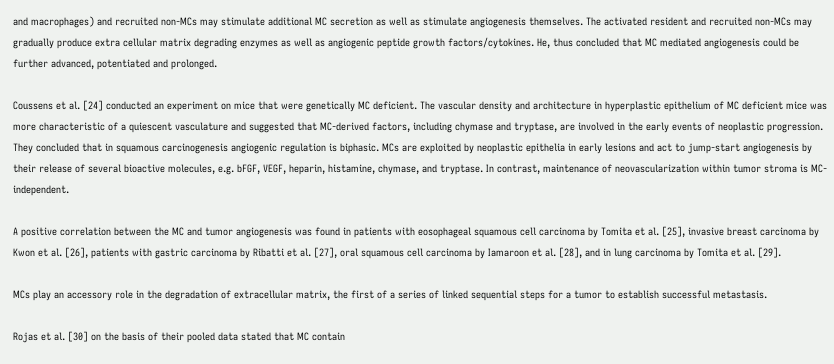and macrophages) and recruited non-MCs may stimulate additional MC secretion as well as stimulate angiogenesis themselves. The activated resident and recruited non-MCs may gradually produce extra cellular matrix degrading enzymes as well as angiogenic peptide growth factors/cytokines. He, thus concluded that MC mediated angiogenesis could be further advanced, potentiated and prolonged.

Coussens et al. [24] conducted an experiment on mice that were genetically MC deficient. The vascular density and architecture in hyperplastic epithelium of MC deficient mice was more characteristic of a quiescent vasculature and suggested that MC-derived factors, including chymase and tryptase, are involved in the early events of neoplastic progression. They concluded that in squamous carcinogenesis angiogenic regulation is biphasic. MCs are exploited by neoplastic epithelia in early lesions and act to jump-start angiogenesis by their release of several bioactive molecules, e.g. bFGF, VEGF, heparin, histamine, chymase, and tryptase. In contrast, maintenance of neovascularization within tumor stroma is MC-independent.

A positive correlation between the MC and tumor angiogenesis was found in patients with eosophageal squamous cell carcinoma by Tomita et al. [25], invasive breast carcinoma by Kwon et al. [26], patients with gastric carcinoma by Ribatti et al. [27], oral squamous cell carcinoma by Iamaroon et al. [28], and in lung carcinoma by Tomita et al. [29].

MCs play an accessory role in the degradation of extracellular matrix, the first of a series of linked sequential steps for a tumor to establish successful metastasis.

Rojas et al. [30] on the basis of their pooled data stated that MC contain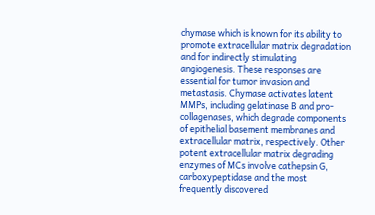chymase which is known for its ability to promote extracellular matrix degradation and for indirectly stimulating angiogenesis. These responses are essential for tumor invasion and metastasis. Chymase activates latent MMPs, including gelatinase B and pro-collagenases, which degrade components of epithelial basement membranes and extracellular matrix, respectively. Other potent extracellular matrix degrading enzymes of MCs involve cathepsin G, carboxypeptidase and the most frequently discovered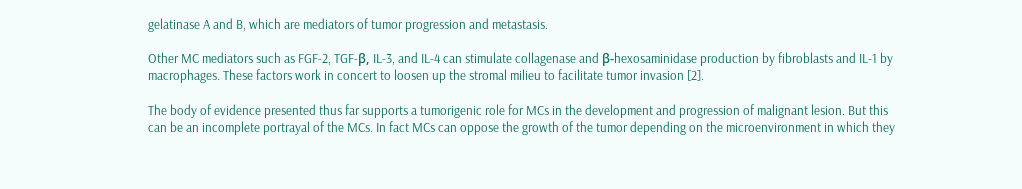gelatinase A and B, which are mediators of tumor progression and metastasis.

Other MC mediators such as FGF-2, TGF-β, IL-3, and IL-4 can stimulate collagenase and β-hexosaminidase production by fibroblasts and IL-1 by macrophages. These factors work in concert to loosen up the stromal milieu to facilitate tumor invasion [2].

The body of evidence presented thus far supports a tumorigenic role for MCs in the development and progression of malignant lesion. But this can be an incomplete portrayal of the MCs. In fact MCs can oppose the growth of the tumor depending on the microenvironment in which they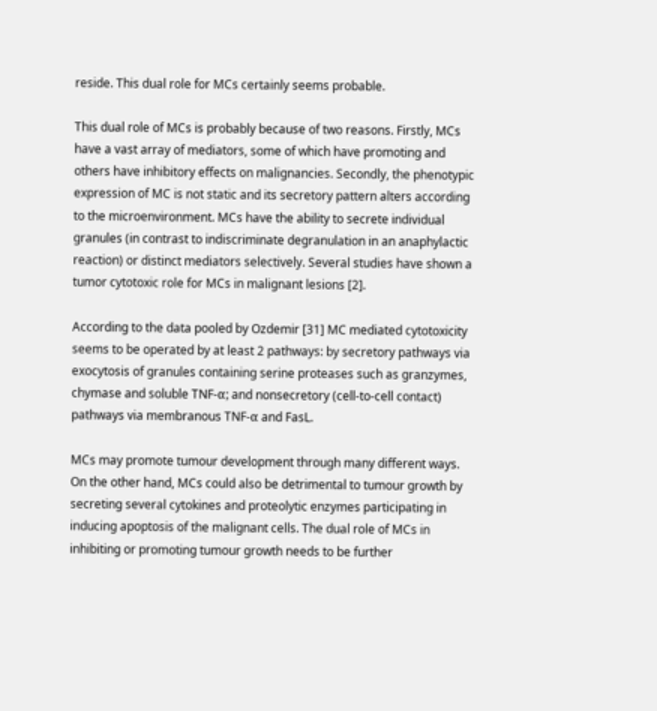reside. This dual role for MCs certainly seems probable.

This dual role of MCs is probably because of two reasons. Firstly, MCs have a vast array of mediators, some of which have promoting and others have inhibitory effects on malignancies. Secondly, the phenotypic expression of MC is not static and its secretory pattern alters according to the microenvironment. MCs have the ability to secrete individual granules (in contrast to indiscriminate degranulation in an anaphylactic reaction) or distinct mediators selectively. Several studies have shown a tumor cytotoxic role for MCs in malignant lesions [2].

According to the data pooled by Ozdemir [31] MC mediated cytotoxicity seems to be operated by at least 2 pathways: by secretory pathways via exocytosis of granules containing serine proteases such as granzymes, chymase and soluble TNF-α; and nonsecretory (cell-to-cell contact) pathways via membranous TNF-α and FasL.

MCs may promote tumour development through many different ways. On the other hand, MCs could also be detrimental to tumour growth by secreting several cytokines and proteolytic enzymes participating in inducing apoptosis of the malignant cells. The dual role of MCs in inhibiting or promoting tumour growth needs to be further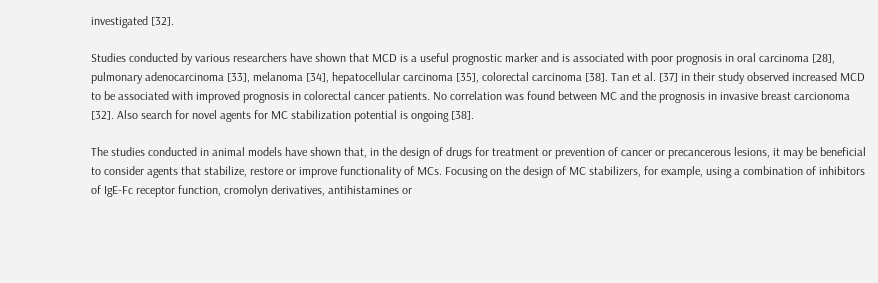investigated [32].

Studies conducted by various researchers have shown that MCD is a useful prognostic marker and is associated with poor prognosis in oral carcinoma [28], pulmonary adenocarcinoma [33], melanoma [34], hepatocellular carcinoma [35], colorectal carcinoma [38]. Tan et al. [37] in their study observed increased MCD to be associated with improved prognosis in colorectal cancer patients. No correlation was found between MC and the prognosis in invasive breast carcionoma [32]. Also search for novel agents for MC stabilization potential is ongoing [38].

The studies conducted in animal models have shown that, in the design of drugs for treatment or prevention of cancer or precancerous lesions, it may be beneficial to consider agents that stabilize, restore or improve functionality of MCs. Focusing on the design of MC stabilizers, for example, using a combination of inhibitors of IgE-Fc receptor function, cromolyn derivatives, antihistamines or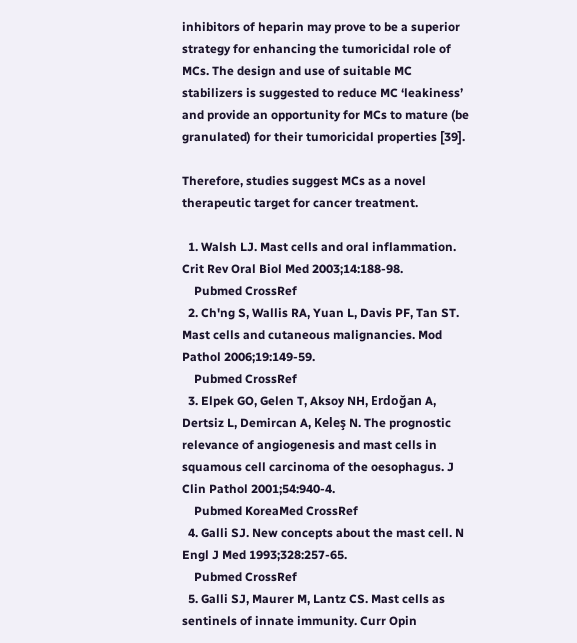inhibitors of heparin may prove to be a superior strategy for enhancing the tumoricidal role of MCs. The design and use of suitable MC stabilizers is suggested to reduce MC ‘leakiness’ and provide an opportunity for MCs to mature (be granulated) for their tumoricidal properties [39].

Therefore, studies suggest MCs as a novel therapeutic target for cancer treatment.

  1. Walsh LJ. Mast cells and oral inflammation. Crit Rev Oral Biol Med 2003;14:188-98.
    Pubmed CrossRef
  2. Ch'ng S, Wallis RA, Yuan L, Davis PF, Tan ST. Mast cells and cutaneous malignancies. Mod Pathol 2006;19:149-59.
    Pubmed CrossRef
  3. Elpek GO, Gelen T, Aksoy NH, Erdoğan A, Dertsiz L, Demircan A, Keleş N. The prognostic relevance of angiogenesis and mast cells in squamous cell carcinoma of the oesophagus. J Clin Pathol 2001;54:940-4.
    Pubmed KoreaMed CrossRef
  4. Galli SJ. New concepts about the mast cell. N Engl J Med 1993;328:257-65.
    Pubmed CrossRef
  5. Galli SJ, Maurer M, Lantz CS. Mast cells as sentinels of innate immunity. Curr Opin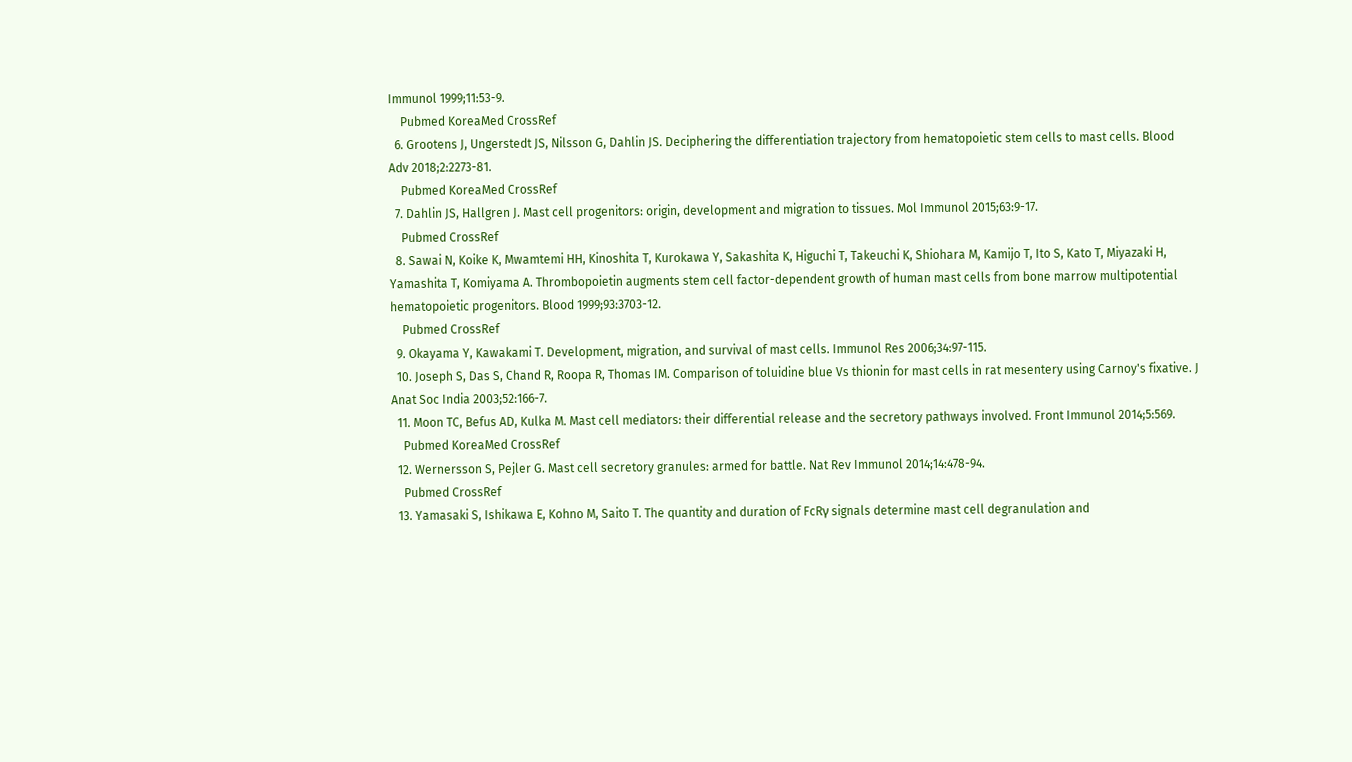Immunol 1999;11:53-9.
    Pubmed KoreaMed CrossRef
  6. Grootens J, Ungerstedt JS, Nilsson G, Dahlin JS. Deciphering the differentiation trajectory from hematopoietic stem cells to mast cells. Blood Adv 2018;2:2273-81.
    Pubmed KoreaMed CrossRef
  7. Dahlin JS, Hallgren J. Mast cell progenitors: origin, development and migration to tissues. Mol Immunol 2015;63:9-17.
    Pubmed CrossRef
  8. Sawai N, Koike K, Mwamtemi HH, Kinoshita T, Kurokawa Y, Sakashita K, Higuchi T, Takeuchi K, Shiohara M, Kamijo T, Ito S, Kato T, Miyazaki H, Yamashita T, Komiyama A. Thrombopoietin augments stem cell factor-dependent growth of human mast cells from bone marrow multipotential hematopoietic progenitors. Blood 1999;93:3703-12.
    Pubmed CrossRef
  9. Okayama Y, Kawakami T. Development, migration, and survival of mast cells. Immunol Res 2006;34:97-115.
  10. Joseph S, Das S, Chand R, Roopa R, Thomas IM. Comparison of toluidine blue Vs thionin for mast cells in rat mesentery using Carnoy's fixative. J Anat Soc India 2003;52:166-7.
  11. Moon TC, Befus AD, Kulka M. Mast cell mediators: their differential release and the secretory pathways involved. Front Immunol 2014;5:569.
    Pubmed KoreaMed CrossRef
  12. Wernersson S, Pejler G. Mast cell secretory granules: armed for battle. Nat Rev Immunol 2014;14:478-94.
    Pubmed CrossRef
  13. Yamasaki S, Ishikawa E, Kohno M, Saito T. The quantity and duration of FcRγ signals determine mast cell degranulation and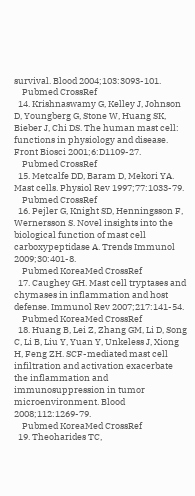survival. Blood 2004;103:3093-101.
    Pubmed CrossRef
  14. Krishnaswamy G, Kelley J, Johnson D, Youngberg G, Stone W, Huang SK, Bieber J, Chi DS. The human mast cell: functions in physiology and disease. Front Biosci 2001;6:D1109-27.
    Pubmed CrossRef
  15. Metcalfe DD, Baram D, Mekori YA. Mast cells. Physiol Rev 1997;77:1033-79.
    Pubmed CrossRef
  16. Pejler G, Knight SD, Henningsson F, Wernersson S. Novel insights into the biological function of mast cell carboxypeptidase A. Trends Immunol 2009;30:401-8.
    Pubmed KoreaMed CrossRef
  17. Caughey GH. Mast cell tryptases and chymases in inflammation and host defense. Immunol Rev 2007;217:141-54.
    Pubmed KoreaMed CrossRef
  18. Huang B, Lei Z, Zhang GM, Li D, Song C, Li B, Liu Y, Yuan Y, Unkeless J, Xiong H, Feng ZH. SCF-mediated mast cell infiltration and activation exacerbate the inflammation and immunosuppression in tumor microenvironment. Blood 2008;112:1269-79.
    Pubmed KoreaMed CrossRef
  19. Theoharides TC,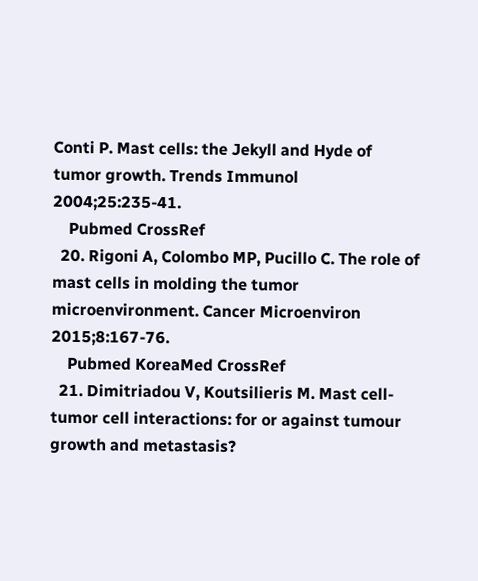Conti P. Mast cells: the Jekyll and Hyde of tumor growth. Trends Immunol 2004;25:235-41.
    Pubmed CrossRef
  20. Rigoni A, Colombo MP, Pucillo C. The role of mast cells in molding the tumor microenvironment. Cancer Microenviron 2015;8:167-76.
    Pubmed KoreaMed CrossRef
  21. Dimitriadou V, Koutsilieris M. Mast cell-tumor cell interactions: for or against tumour growth and metastasis?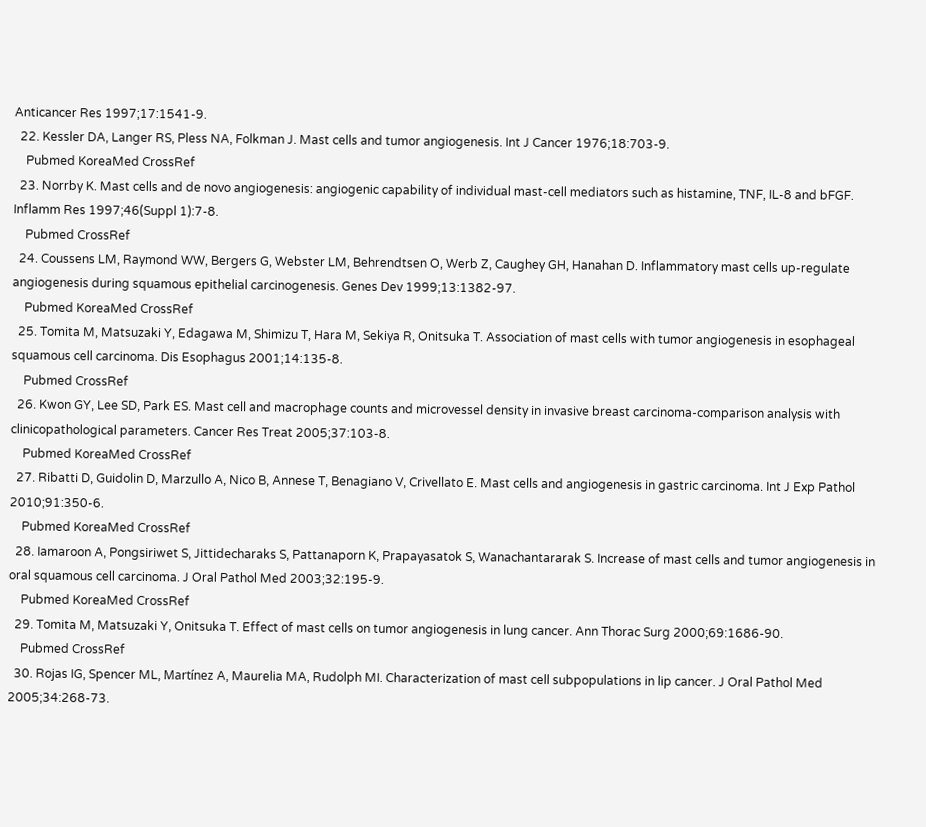Anticancer Res 1997;17:1541-9.
  22. Kessler DA, Langer RS, Pless NA, Folkman J. Mast cells and tumor angiogenesis. Int J Cancer 1976;18:703-9.
    Pubmed KoreaMed CrossRef
  23. Norrby K. Mast cells and de novo angiogenesis: angiogenic capability of individual mast-cell mediators such as histamine, TNF, IL-8 and bFGF. Inflamm Res 1997;46(Suppl 1):7-8.
    Pubmed CrossRef
  24. Coussens LM, Raymond WW, Bergers G, Webster LM, Behrendtsen O, Werb Z, Caughey GH, Hanahan D. Inflammatory mast cells up-regulate angiogenesis during squamous epithelial carcinogenesis. Genes Dev 1999;13:1382-97.
    Pubmed KoreaMed CrossRef
  25. Tomita M, Matsuzaki Y, Edagawa M, Shimizu T, Hara M, Sekiya R, Onitsuka T. Association of mast cells with tumor angiogenesis in esophageal squamous cell carcinoma. Dis Esophagus 2001;14:135-8.
    Pubmed CrossRef
  26. Kwon GY, Lee SD, Park ES. Mast cell and macrophage counts and microvessel density in invasive breast carcinoma-comparison analysis with clinicopathological parameters. Cancer Res Treat 2005;37:103-8.
    Pubmed KoreaMed CrossRef
  27. Ribatti D, Guidolin D, Marzullo A, Nico B, Annese T, Benagiano V, Crivellato E. Mast cells and angiogenesis in gastric carcinoma. Int J Exp Pathol 2010;91:350-6.
    Pubmed KoreaMed CrossRef
  28. Iamaroon A, Pongsiriwet S, Jittidecharaks S, Pattanaporn K, Prapayasatok S, Wanachantararak S. Increase of mast cells and tumor angiogenesis in oral squamous cell carcinoma. J Oral Pathol Med 2003;32:195-9.
    Pubmed KoreaMed CrossRef
  29. Tomita M, Matsuzaki Y, Onitsuka T. Effect of mast cells on tumor angiogenesis in lung cancer. Ann Thorac Surg 2000;69:1686-90.
    Pubmed CrossRef
  30. Rojas IG, Spencer ML, Martínez A, Maurelia MA, Rudolph MI. Characterization of mast cell subpopulations in lip cancer. J Oral Pathol Med 2005;34:268-73.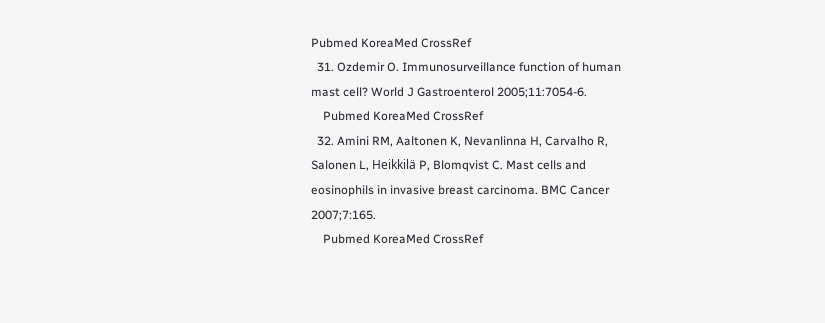Pubmed KoreaMed CrossRef
  31. Ozdemir O. Immunosurveillance function of human mast cell? World J Gastroenterol 2005;11:7054-6.
    Pubmed KoreaMed CrossRef
  32. Amini RM, Aaltonen K, Nevanlinna H, Carvalho R, Salonen L, Heikkilä P, Blomqvist C. Mast cells and eosinophils in invasive breast carcinoma. BMC Cancer 2007;7:165.
    Pubmed KoreaMed CrossRef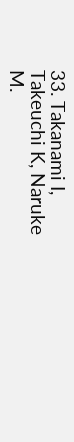33. Takanami I, Takeuchi K, Naruke M.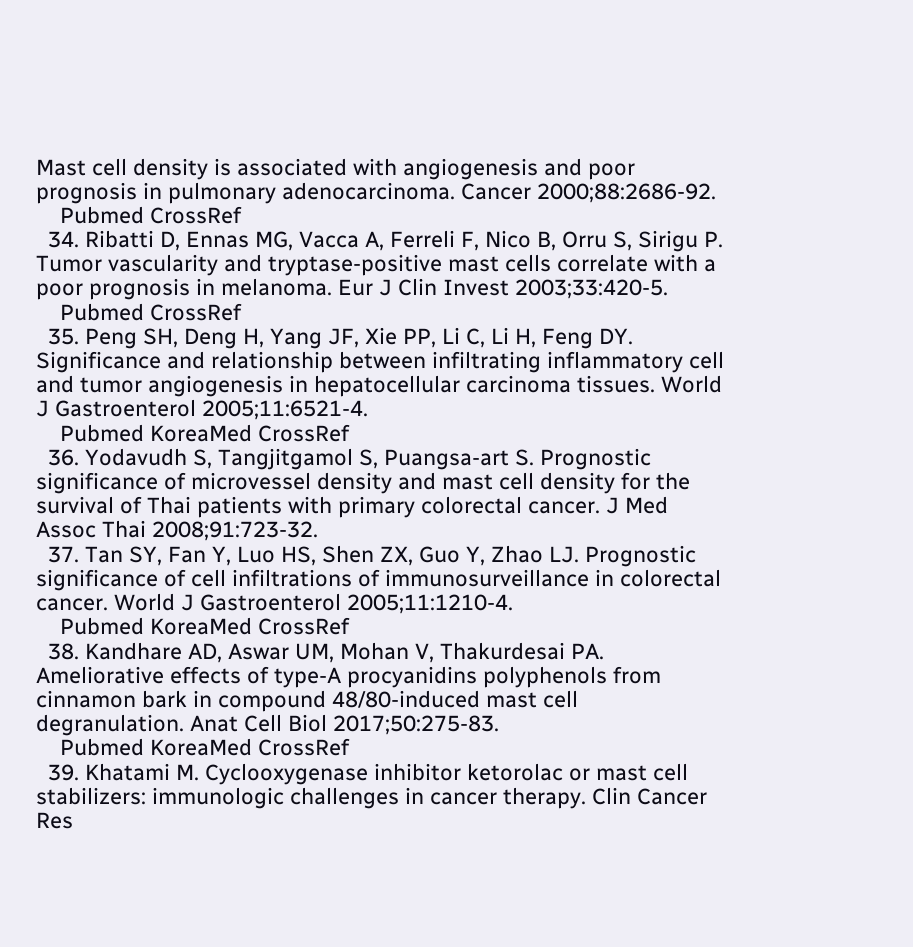Mast cell density is associated with angiogenesis and poor prognosis in pulmonary adenocarcinoma. Cancer 2000;88:2686-92.
    Pubmed CrossRef
  34. Ribatti D, Ennas MG, Vacca A, Ferreli F, Nico B, Orru S, Sirigu P. Tumor vascularity and tryptase-positive mast cells correlate with a poor prognosis in melanoma. Eur J Clin Invest 2003;33:420-5.
    Pubmed CrossRef
  35. Peng SH, Deng H, Yang JF, Xie PP, Li C, Li H, Feng DY. Significance and relationship between infiltrating inflammatory cell and tumor angiogenesis in hepatocellular carcinoma tissues. World J Gastroenterol 2005;11:6521-4.
    Pubmed KoreaMed CrossRef
  36. Yodavudh S, Tangjitgamol S, Puangsa-art S. Prognostic significance of microvessel density and mast cell density for the survival of Thai patients with primary colorectal cancer. J Med Assoc Thai 2008;91:723-32.
  37. Tan SY, Fan Y, Luo HS, Shen ZX, Guo Y, Zhao LJ. Prognostic significance of cell infiltrations of immunosurveillance in colorectal cancer. World J Gastroenterol 2005;11:1210-4.
    Pubmed KoreaMed CrossRef
  38. Kandhare AD, Aswar UM, Mohan V, Thakurdesai PA. Ameliorative effects of type-A procyanidins polyphenols from cinnamon bark in compound 48/80-induced mast cell degranulation. Anat Cell Biol 2017;50:275-83.
    Pubmed KoreaMed CrossRef
  39. Khatami M. Cyclooxygenase inhibitor ketorolac or mast cell stabilizers: immunologic challenges in cancer therapy. Clin Cancer Res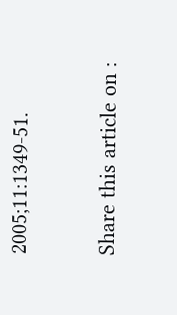2005;11:1349-51.

Share this article on :